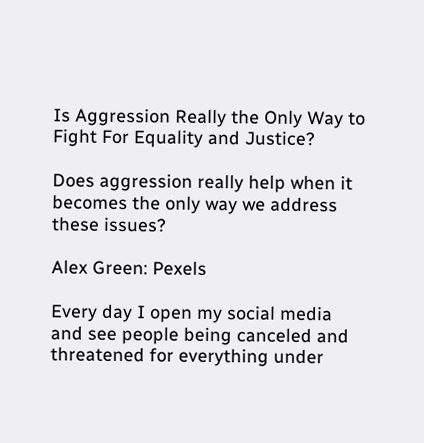Is Aggression Really the Only Way to Fight For Equality and Justice?

Does aggression really help when it becomes the only way we address these issues?

Alex Green: Pexels

Every day I open my social media and see people being canceled and threatened for everything under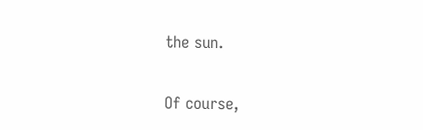the sun.

Of course,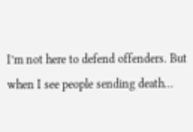I’m not here to defend offenders. But when I see people sending death…